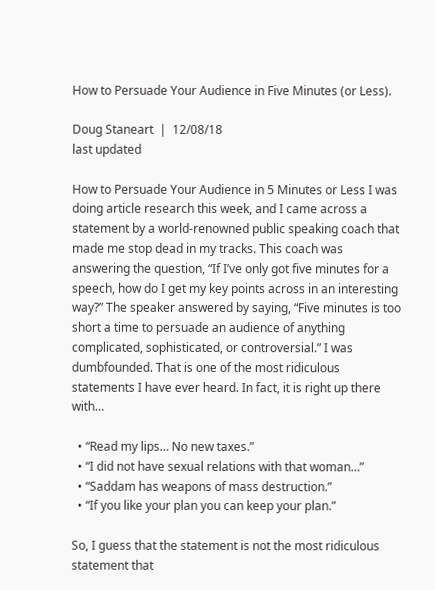How to Persuade Your Audience in Five Minutes (or Less).

Doug Staneart  |  12/08/18
last updated

How to Persuade Your Audience in 5 Minutes or Less I was doing article research this week, and I came across a statement by a world-renowned public speaking coach that made me stop dead in my tracks. This coach was answering the question, “If I’ve only got five minutes for a speech, how do I get my key points across in an interesting way?” The speaker answered by saying, “Five minutes is too short a time to persuade an audience of anything complicated, sophisticated, or controversial.” I was dumbfounded. That is one of the most ridiculous statements I have ever heard. In fact, it is right up there with…

  • “Read my lips… No new taxes.”
  • “I did not have sexual relations with that woman…”
  • “Saddam has weapons of mass destruction.”
  • “If you like your plan you can keep your plan.”

So, I guess that the statement is not the most ridiculous statement that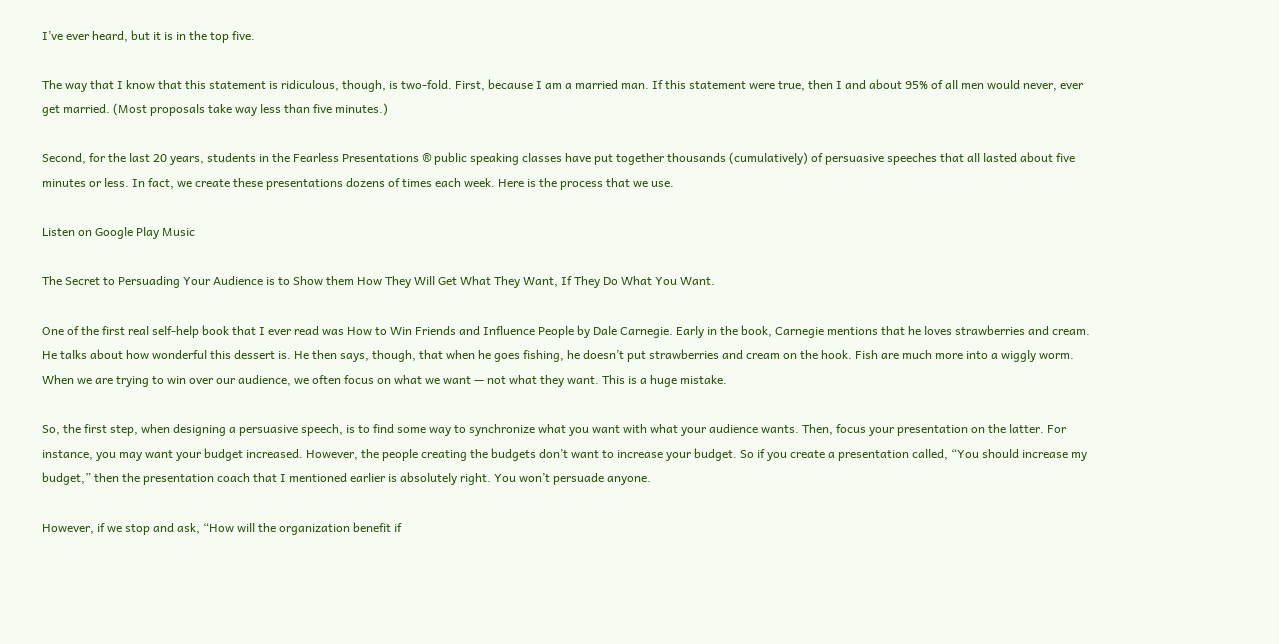I’ve ever heard, but it is in the top five.

The way that I know that this statement is ridiculous, though, is two-fold. First, because I am a married man. If this statement were true, then I and about 95% of all men would never, ever get married. (Most proposals take way less than five minutes.)

Second, for the last 20 years, students in the Fearless Presentations ® public speaking classes have put together thousands (cumulatively) of persuasive speeches that all lasted about five minutes or less. In fact, we create these presentations dozens of times each week. Here is the process that we use.

Listen on Google Play Music

The Secret to Persuading Your Audience is to Show them How They Will Get What They Want, If They Do What You Want.

One of the first real self-help book that I ever read was How to Win Friends and Influence People by Dale Carnegie. Early in the book, Carnegie mentions that he loves strawberries and cream. He talks about how wonderful this dessert is. He then says, though, that when he goes fishing, he doesn’t put strawberries and cream on the hook. Fish are much more into a wiggly worm. When we are trying to win over our audience, we often focus on what we want — not what they want. This is a huge mistake.

So, the first step, when designing a persuasive speech, is to find some way to synchronize what you want with what your audience wants. Then, focus your presentation on the latter. For instance, you may want your budget increased. However, the people creating the budgets don’t want to increase your budget. So if you create a presentation called, “You should increase my budget,” then the presentation coach that I mentioned earlier is absolutely right. You won’t persuade anyone.

However, if we stop and ask, “How will the organization benefit if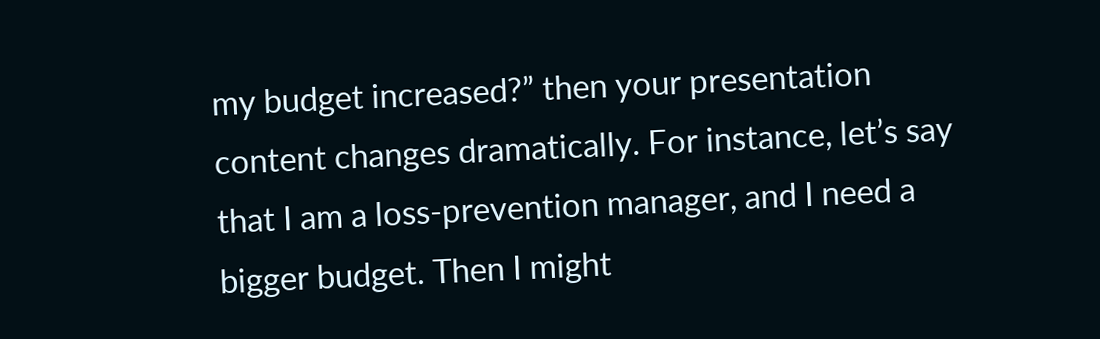my budget increased?” then your presentation content changes dramatically. For instance, let’s say that I am a loss-prevention manager, and I need a bigger budget. Then I might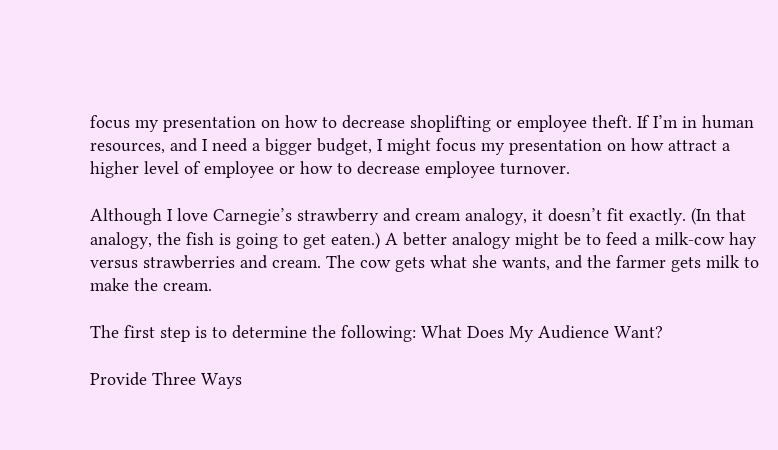focus my presentation on how to decrease shoplifting or employee theft. If I’m in human resources, and I need a bigger budget, I might focus my presentation on how attract a higher level of employee or how to decrease employee turnover.

Although I love Carnegie’s strawberry and cream analogy, it doesn’t fit exactly. (In that analogy, the fish is going to get eaten.) A better analogy might be to feed a milk-cow hay versus strawberries and cream. The cow gets what she wants, and the farmer gets milk to make the cream.

The first step is to determine the following: What Does My Audience Want?

Provide Three Ways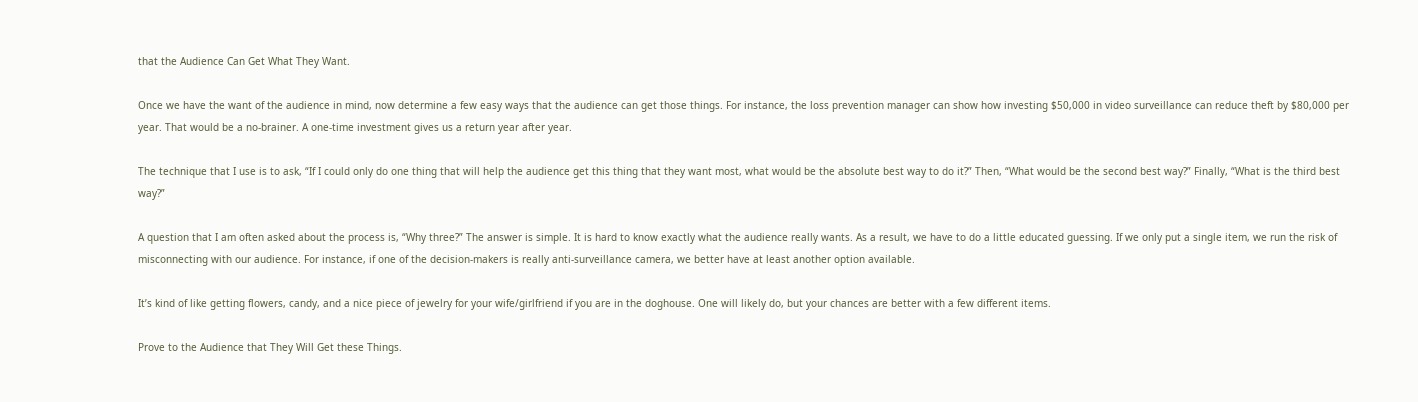that the Audience Can Get What They Want.

Once we have the want of the audience in mind, now determine a few easy ways that the audience can get those things. For instance, the loss prevention manager can show how investing $50,000 in video surveillance can reduce theft by $80,000 per year. That would be a no-brainer. A one-time investment gives us a return year after year.

The technique that I use is to ask, “If I could only do one thing that will help the audience get this thing that they want most, what would be the absolute best way to do it?” Then, “What would be the second best way?” Finally, “What is the third best way?”

A question that I am often asked about the process is, “Why three?” The answer is simple. It is hard to know exactly what the audience really wants. As a result, we have to do a little educated guessing. If we only put a single item, we run the risk of misconnecting with our audience. For instance, if one of the decision-makers is really anti-surveillance camera, we better have at least another option available.

It’s kind of like getting flowers, candy, and a nice piece of jewelry for your wife/girlfriend if you are in the doghouse. One will likely do, but your chances are better with a few different items.

Prove to the Audience that They Will Get these Things.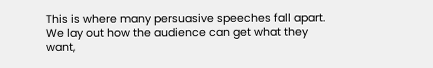This is where many persuasive speeches fall apart. We lay out how the audience can get what they want,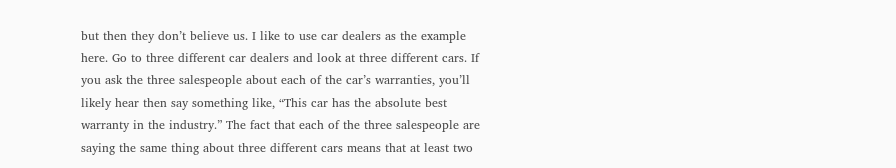but then they don’t believe us. I like to use car dealers as the example here. Go to three different car dealers and look at three different cars. If you ask the three salespeople about each of the car’s warranties, you’ll likely hear then say something like, “This car has the absolute best warranty in the industry.” The fact that each of the three salespeople are saying the same thing about three different cars means that at least two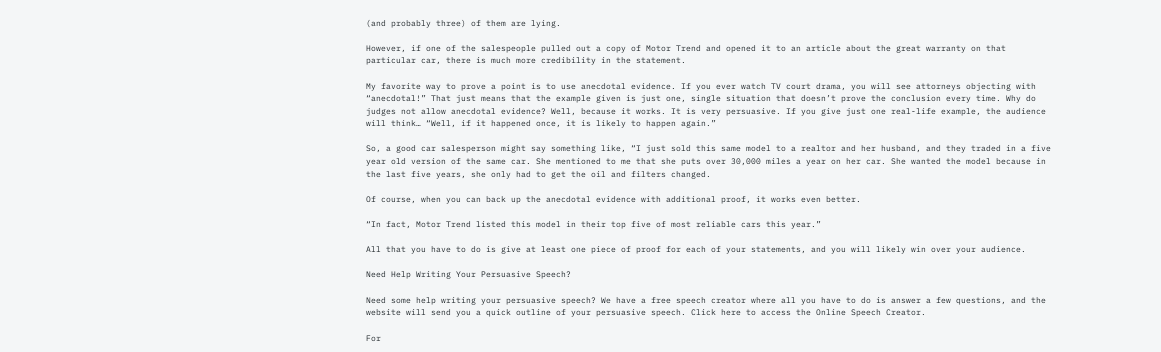(and probably three) of them are lying.

However, if one of the salespeople pulled out a copy of Motor Trend and opened it to an article about the great warranty on that particular car, there is much more credibility in the statement.

My favorite way to prove a point is to use anecdotal evidence. If you ever watch TV court drama, you will see attorneys objecting with “anecdotal!” That just means that the example given is just one, single situation that doesn’t prove the conclusion every time. Why do judges not allow anecdotal evidence? Well, because it works. It is very persuasive. If you give just one real-life example, the audience will think… “Well, if it happened once, it is likely to happen again.”

So, a good car salesperson might say something like, “I just sold this same model to a realtor and her husband, and they traded in a five year old version of the same car. She mentioned to me that she puts over 30,000 miles a year on her car. She wanted the model because in the last five years, she only had to get the oil and filters changed.

Of course, when you can back up the anecdotal evidence with additional proof, it works even better.

“In fact, Motor Trend listed this model in their top five of most reliable cars this year.”

All that you have to do is give at least one piece of proof for each of your statements, and you will likely win over your audience.

Need Help Writing Your Persuasive Speech?

Need some help writing your persuasive speech? We have a free speech creator where all you have to do is answer a few questions, and the website will send you a quick outline of your persuasive speech. Click here to access the Online Speech Creator.

For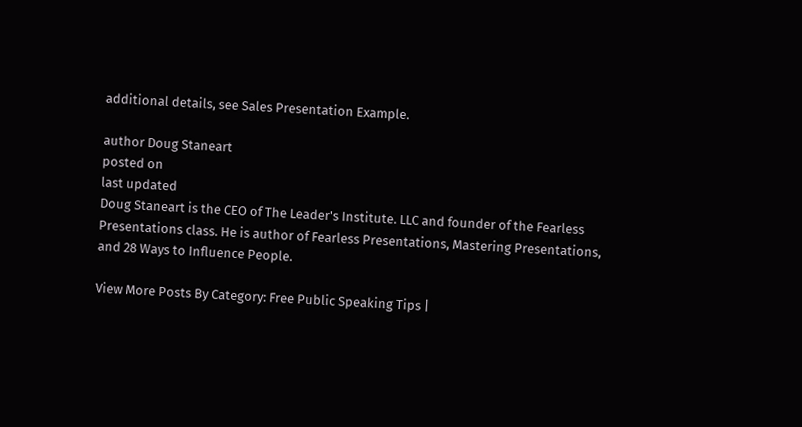additional details, see Sales Presentation Example.

author Doug Staneart
posted on
last updated
Doug Staneart is the CEO of The Leader's Institute. LLC and founder of the Fearless Presentations class. He is author of Fearless Presentations, Mastering Presentations, and 28 Ways to Influence People.

View More Posts By Category: Free Public Speaking Tips |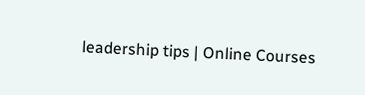leadership tips | Online Courses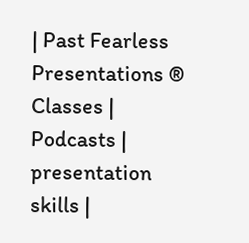| Past Fearless Presentations ® Classes | Podcasts | presentation skills |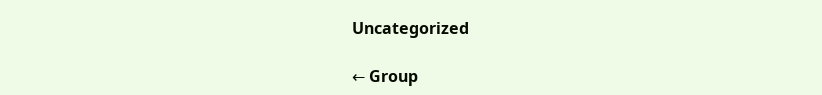Uncategorized

← Group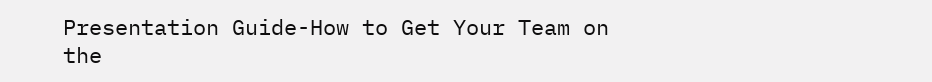Presentation Guide-How to Get Your Team on the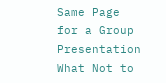Same Page for a Group Presentation What Not to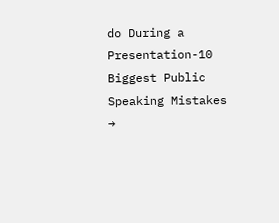do During a Presentation-10 Biggest Public Speaking Mistakes →